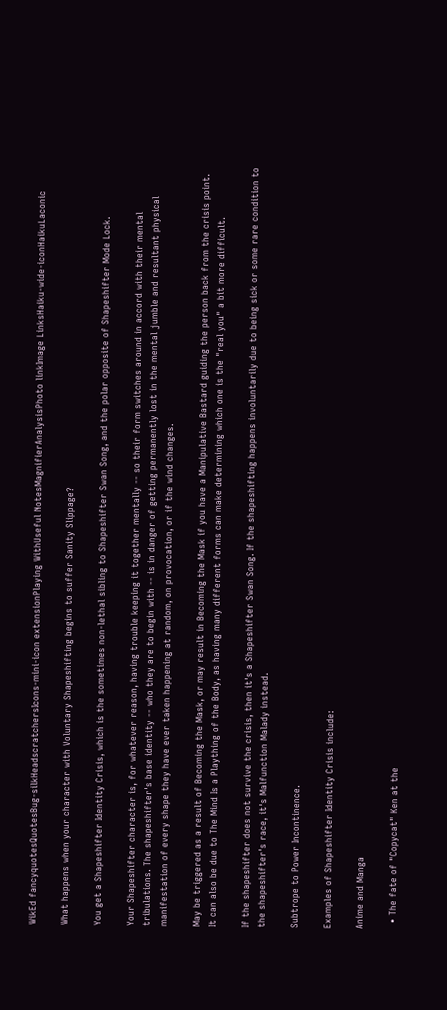WikEd fancyquotesQuotesBug-silkHeadscratchersIcons-mini-icon extensionPlaying WithUseful NotesMagnifierAnalysisPhoto linkImage LinksHaiku-wide-iconHaikuLaconic

What happens when your character with Voluntary Shapeshifting begins to suffer Sanity Slippage?

You get a Shapeshifter Identity Crisis, which is the sometimes non-lethal sibling to Shapeshifter Swan Song, and the polar opposite of Shapeshifter Mode Lock.

Your Shapeshifter character is, for whatever reason, having trouble keeping it together mentally -- so their form switches around in accord with their mental tribulations. The shapeshifter's base identity -- who they are to begin with -- is in danger of getting permanently lost in the mental jumble and resultant physical manifestation of every shape they have ever taken happening at random, on provocation, or if the wind changes.

May be triggered as a result of Becoming the Mask, or may result in Becoming the Mask if you have a Manipulative Bastard guiding the person back from the crisis point. It can also be due to The Mind Is a Plaything of the Body, as having many different forms can make determining which one is the "real you" a bit more difficult.

If the shapeshifter does not survive the crisis, then it's a Shapeshifter Swan Song. If the shapeshifting happens involuntarily due to being sick or some rare condition to the shapeshifter's race, it's Malfunction Malady instead.

Subtrope to Power Incontinence.

Examples of Shapeshifter Identity Crisis include:

Anime and Manga

  • The fate of "Copycat" Ken at the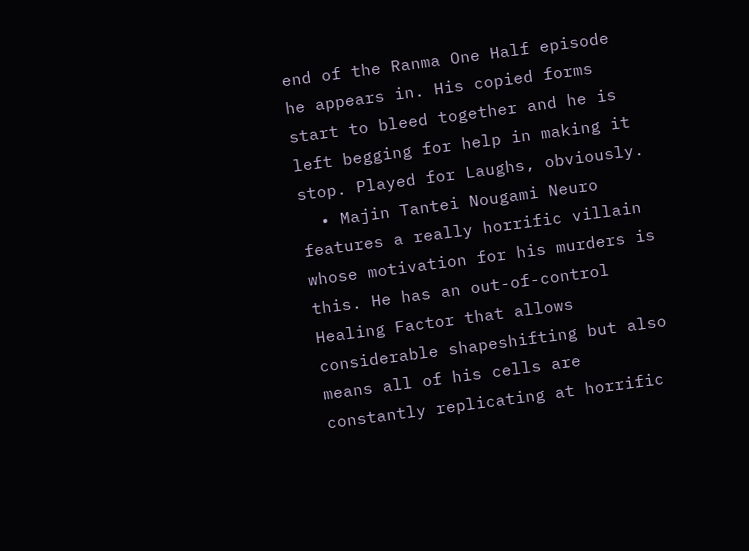end of the Ranma One Half episode he appears in. His copied forms start to bleed together and he is left begging for help in making it stop. Played for Laughs, obviously.
  • Majin Tantei Nougami Neuro features a really horrific villain whose motivation for his murders is this. He has an out-of-control Healing Factor that allows considerable shapeshifting but also means all of his cells are constantly replicating at horrific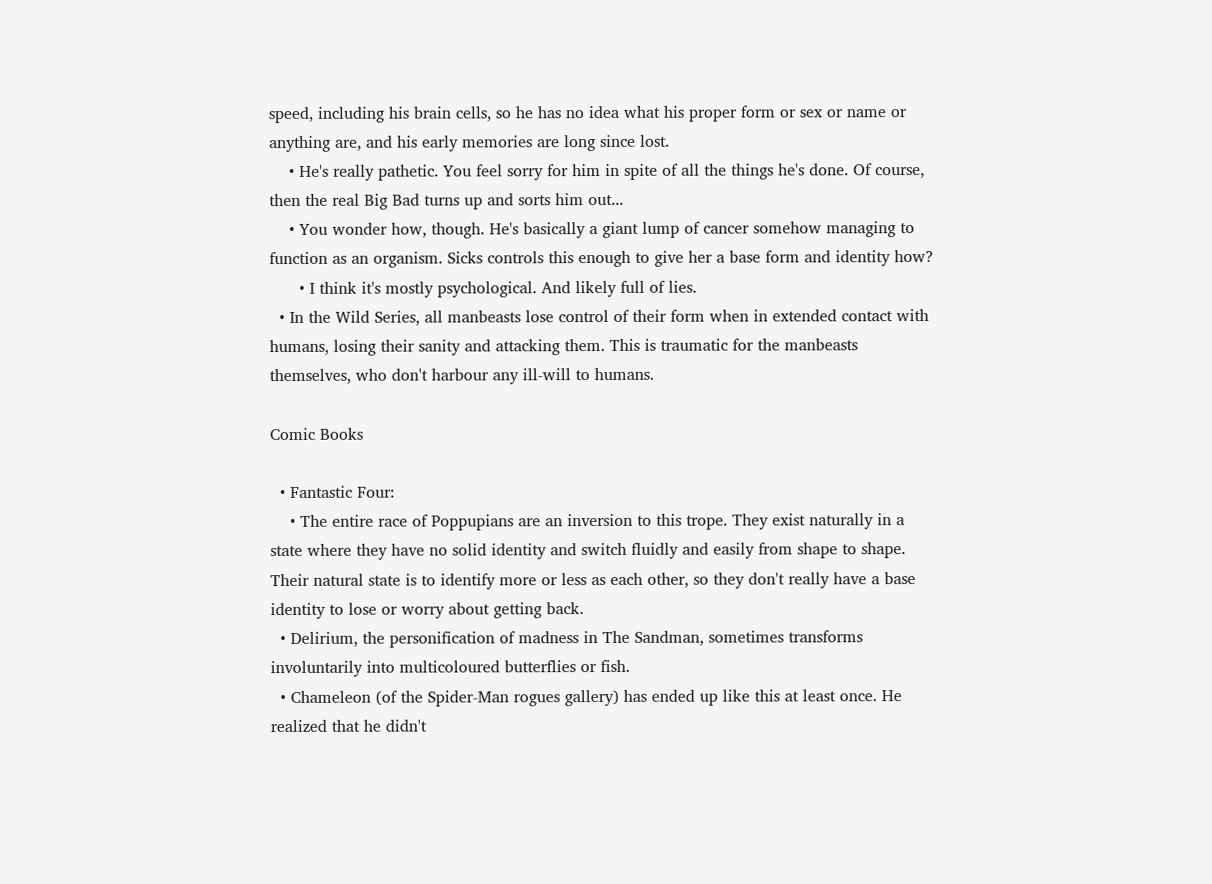speed, including his brain cells, so he has no idea what his proper form or sex or name or anything are, and his early memories are long since lost.
    • He's really pathetic. You feel sorry for him in spite of all the things he's done. Of course, then the real Big Bad turns up and sorts him out...
    • You wonder how, though. He's basically a giant lump of cancer somehow managing to function as an organism. Sicks controls this enough to give her a base form and identity how?
      • I think it's mostly psychological. And likely full of lies.
  • In the Wild Series, all manbeasts lose control of their form when in extended contact with humans, losing their sanity and attacking them. This is traumatic for the manbeasts themselves, who don't harbour any ill-will to humans.

Comic Books

  • Fantastic Four:
    • The entire race of Poppupians are an inversion to this trope. They exist naturally in a state where they have no solid identity and switch fluidly and easily from shape to shape. Their natural state is to identify more or less as each other, so they don't really have a base identity to lose or worry about getting back.
  • Delirium, the personification of madness in The Sandman, sometimes transforms involuntarily into multicoloured butterflies or fish.
  • Chameleon (of the Spider-Man rogues gallery) has ended up like this at least once. He realized that he didn't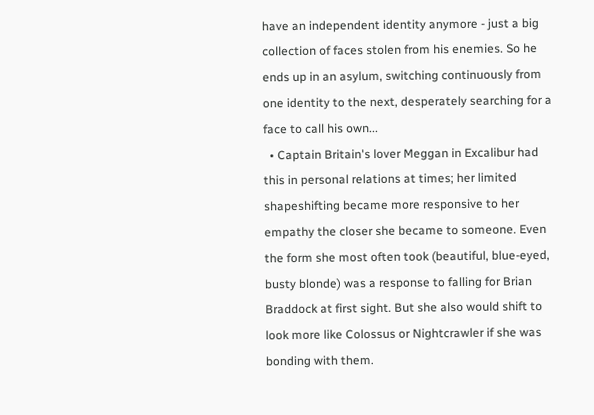have an independent identity anymore - just a big collection of faces stolen from his enemies. So he ends up in an asylum, switching continuously from one identity to the next, desperately searching for a face to call his own...
  • Captain Britain's lover Meggan in Excalibur had this in personal relations at times; her limited shapeshifting became more responsive to her empathy the closer she became to someone. Even the form she most often took (beautiful, blue-eyed, busty blonde) was a response to falling for Brian Braddock at first sight. But she also would shift to look more like Colossus or Nightcrawler if she was bonding with them.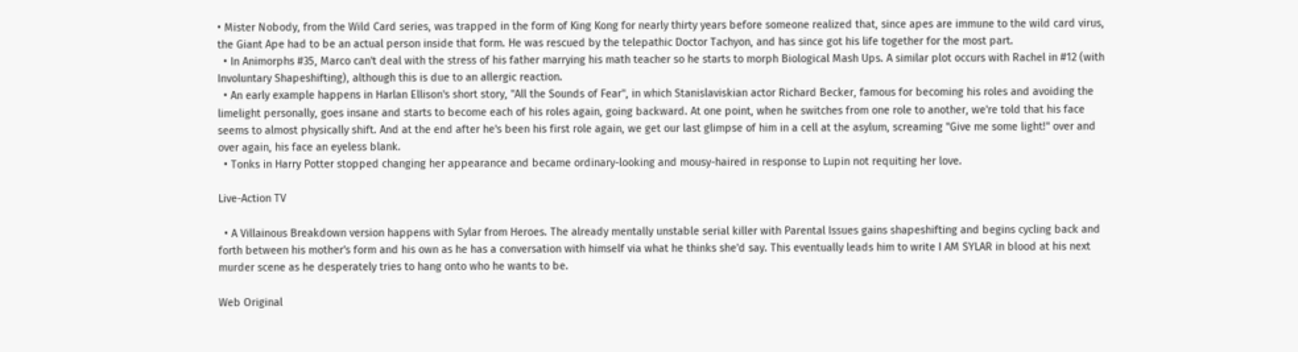• Mister Nobody, from the Wild Card series, was trapped in the form of King Kong for nearly thirty years before someone realized that, since apes are immune to the wild card virus, the Giant Ape had to be an actual person inside that form. He was rescued by the telepathic Doctor Tachyon, and has since got his life together for the most part.
  • In Animorphs #35, Marco can't deal with the stress of his father marrying his math teacher so he starts to morph Biological Mash Ups. A similar plot occurs with Rachel in #12 (with Involuntary Shapeshifting), although this is due to an allergic reaction.
  • An early example happens in Harlan Ellison's short story, "All the Sounds of Fear", in which Stanislaviskian actor Richard Becker, famous for becoming his roles and avoiding the limelight personally, goes insane and starts to become each of his roles again, going backward. At one point, when he switches from one role to another, we're told that his face seems to almost physically shift. And at the end after he's been his first role again, we get our last glimpse of him in a cell at the asylum, screaming "Give me some light!" over and over again, his face an eyeless blank.
  • Tonks in Harry Potter stopped changing her appearance and became ordinary-looking and mousy-haired in response to Lupin not requiting her love.

Live-Action TV

  • A Villainous Breakdown version happens with Sylar from Heroes. The already mentally unstable serial killer with Parental Issues gains shapeshifting and begins cycling back and forth between his mother's form and his own as he has a conversation with himself via what he thinks she'd say. This eventually leads him to write I AM SYLAR in blood at his next murder scene as he desperately tries to hang onto who he wants to be.

Web Original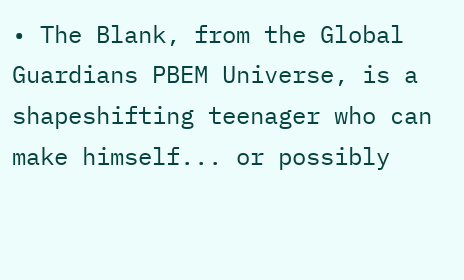• The Blank, from the Global Guardians PBEM Universe, is a shapeshifting teenager who can make himself... or possibly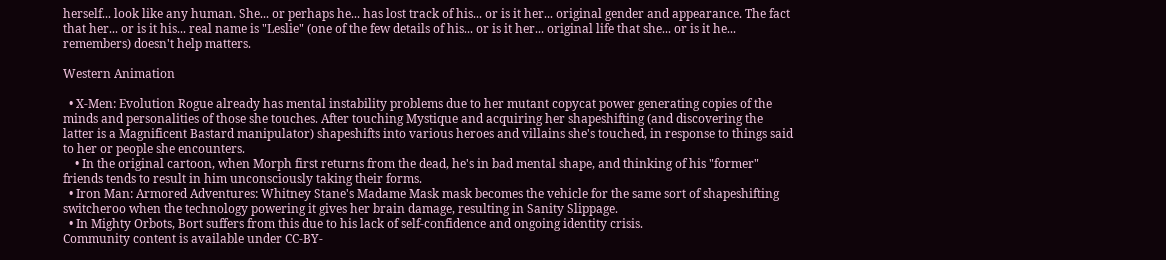herself... look like any human. She... or perhaps he... has lost track of his... or is it her... original gender and appearance. The fact that her... or is it his... real name is "Leslie" (one of the few details of his... or is it her... original life that she... or is it he... remembers) doesn't help matters.

Western Animation

  • X-Men: Evolution Rogue already has mental instability problems due to her mutant copycat power generating copies of the minds and personalities of those she touches. After touching Mystique and acquiring her shapeshifting (and discovering the latter is a Magnificent Bastard manipulator) shapeshifts into various heroes and villains she's touched, in response to things said to her or people she encounters.
    • In the original cartoon, when Morph first returns from the dead, he's in bad mental shape, and thinking of his "former" friends tends to result in him unconsciously taking their forms.
  • Iron Man: Armored Adventures: Whitney Stane's Madame Mask mask becomes the vehicle for the same sort of shapeshifting switcheroo when the technology powering it gives her brain damage, resulting in Sanity Slippage.
  • In Mighty Orbots, Bort suffers from this due to his lack of self-confidence and ongoing identity crisis.
Community content is available under CC-BY-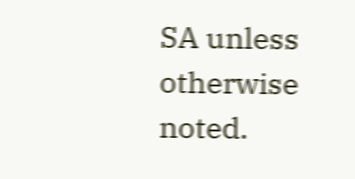SA unless otherwise noted.